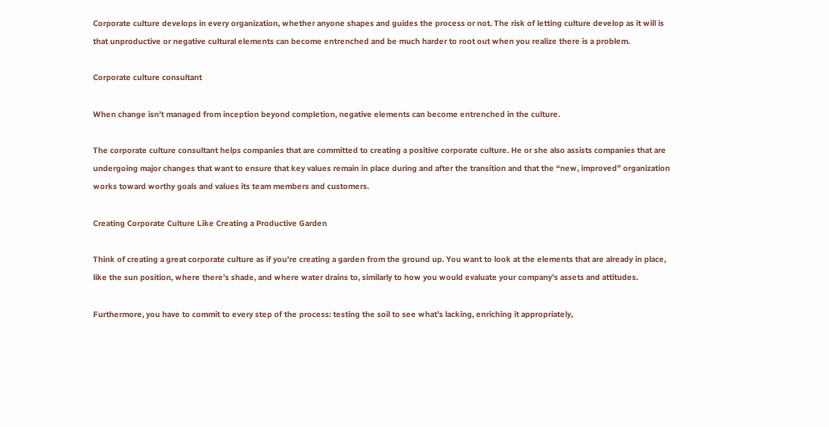Corporate culture develops in every organization, whether anyone shapes and guides the process or not. The risk of letting culture develop as it will is that unproductive or negative cultural elements can become entrenched and be much harder to root out when you realize there is a problem.

Corporate culture consultant

When change isn’t managed from inception beyond completion, negative elements can become entrenched in the culture.

The corporate culture consultant helps companies that are committed to creating a positive corporate culture. He or she also assists companies that are undergoing major changes that want to ensure that key values remain in place during and after the transition and that the “new, improved” organization works toward worthy goals and values its team members and customers.

Creating Corporate Culture Like Creating a Productive Garden

Think of creating a great corporate culture as if you’re creating a garden from the ground up. You want to look at the elements that are already in place, like the sun position, where there’s shade, and where water drains to, similarly to how you would evaluate your company’s assets and attitudes.

Furthermore, you have to commit to every step of the process: testing the soil to see what’s lacking, enriching it appropriately,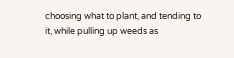choosing what to plant, and tending to it, while pulling up weeds as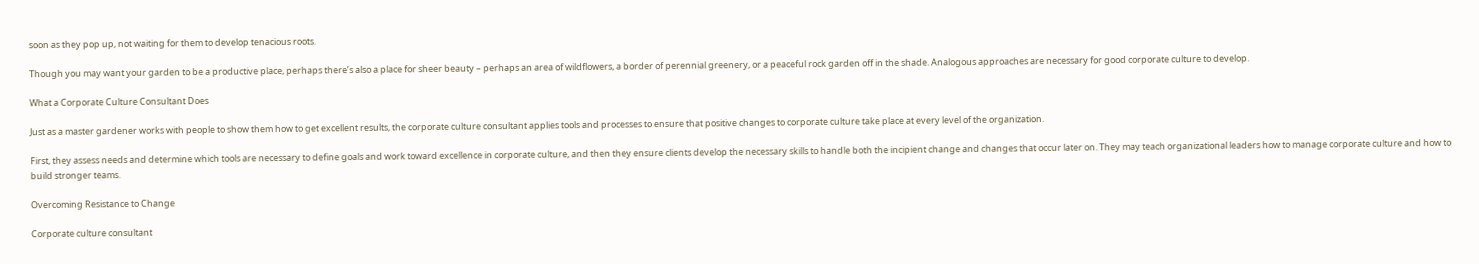soon as they pop up, not waiting for them to develop tenacious roots.

Though you may want your garden to be a productive place, perhaps there’s also a place for sheer beauty – perhaps an area of wildflowers, a border of perennial greenery, or a peaceful rock garden off in the shade. Analogous approaches are necessary for good corporate culture to develop.

What a Corporate Culture Consultant Does

Just as a master gardener works with people to show them how to get excellent results, the corporate culture consultant applies tools and processes to ensure that positive changes to corporate culture take place at every level of the organization.

First, they assess needs and determine which tools are necessary to define goals and work toward excellence in corporate culture, and then they ensure clients develop the necessary skills to handle both the incipient change and changes that occur later on. They may teach organizational leaders how to manage corporate culture and how to build stronger teams.

Overcoming Resistance to Change

Corporate culture consultant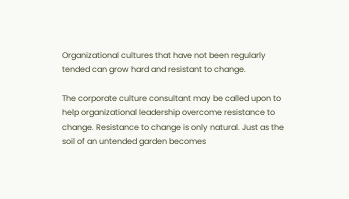Organizational cultures that have not been regularly tended can grow hard and resistant to change.

The corporate culture consultant may be called upon to help organizational leadership overcome resistance to change. Resistance to change is only natural. Just as the soil of an untended garden becomes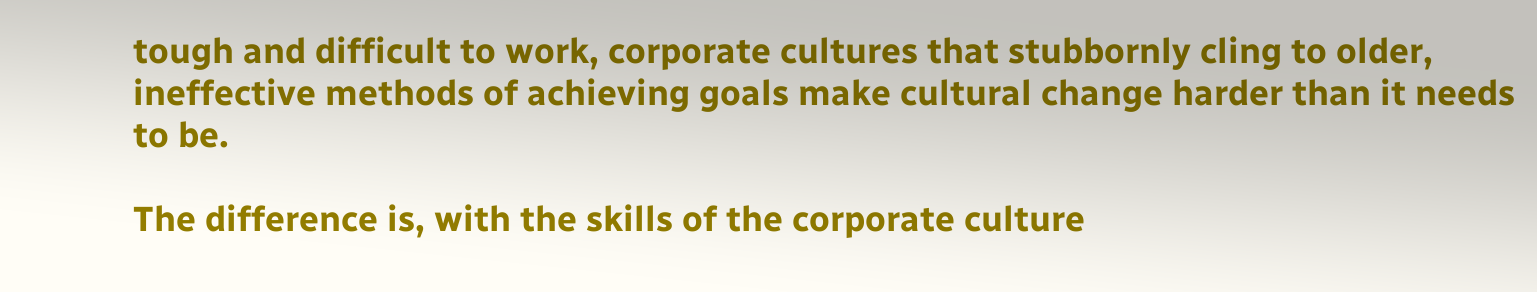tough and difficult to work, corporate cultures that stubbornly cling to older, ineffective methods of achieving goals make cultural change harder than it needs to be.

The difference is, with the skills of the corporate culture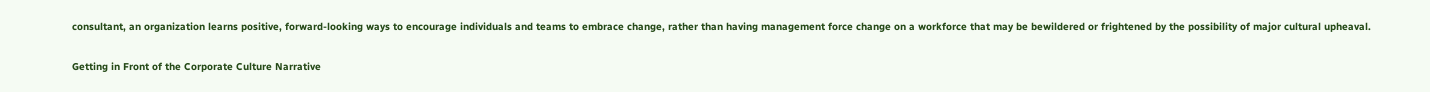consultant, an organization learns positive, forward-looking ways to encourage individuals and teams to embrace change, rather than having management force change on a workforce that may be bewildered or frightened by the possibility of major cultural upheaval.

Getting in Front of the Corporate Culture Narrative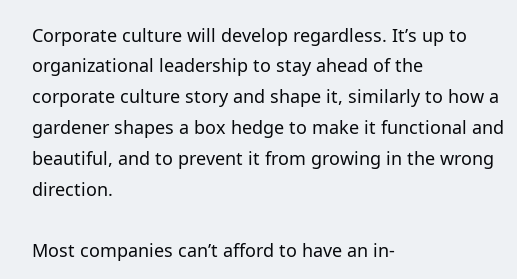Corporate culture will develop regardless. It’s up to organizational leadership to stay ahead of the corporate culture story and shape it, similarly to how a gardener shapes a box hedge to make it functional and beautiful, and to prevent it from growing in the wrong direction.

Most companies can’t afford to have an in-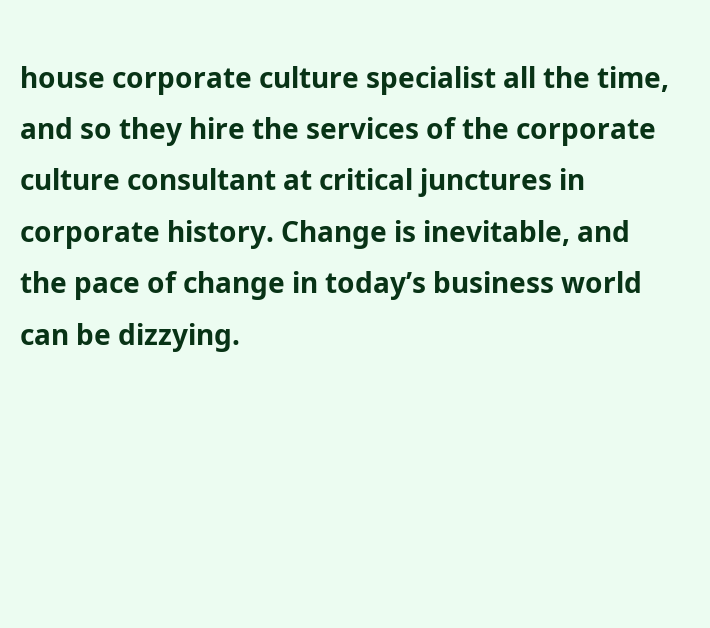house corporate culture specialist all the time, and so they hire the services of the corporate culture consultant at critical junctures in corporate history. Change is inevitable, and the pace of change in today’s business world can be dizzying.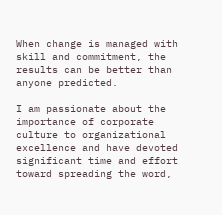When change is managed with skill and commitment, the results can be better than anyone predicted.

I am passionate about the importance of corporate culture to organizational excellence and have devoted significant time and effort toward spreading the word,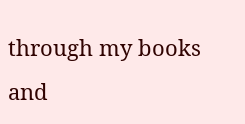through my books and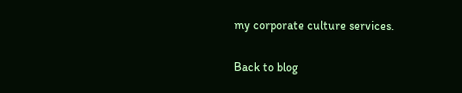my corporate culture services.

Back to blog